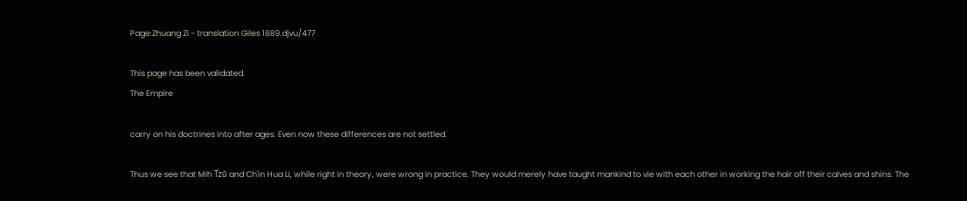Page:Zhuang Zi - translation Giles 1889.djvu/477

This page has been validated.
The Empire

carry on his doctrines into after ages. Even now these differences are not settled.

Thus we see that Mih Tzŭ and Ch'in Hua Li, while right in theory, were wrong in practice. They would merely have taught mankind to vie with each other in working the hair off their calves and shins. The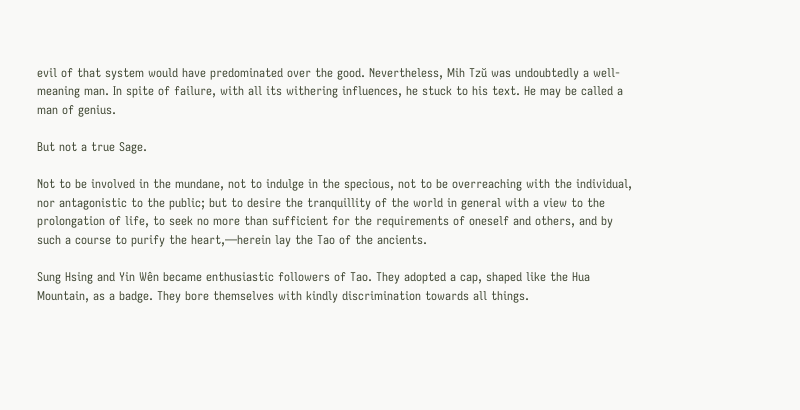evil of that system would have predominated over the good. Nevertheless, Mih Tzŭ was undoubtedly a well-meaning man. In spite of failure, with all its withering influences, he stuck to his text. He may be called a man of genius.

But not a true Sage.

Not to be involved in the mundane, not to indulge in the specious, not to be overreaching with the individual, nor antagonistic to the public; but to desire the tranquillity of the world in general with a view to the prolongation of life, to seek no more than sufficient for the requirements of oneself and others, and by such a course to purify the heart,—herein lay the Tao of the ancients.

Sung Hsing and Yin Wên became enthusiastic followers of Tao. They adopted a cap, shaped like the Hua Mountain, as a badge. They bore themselves with kindly discrimination towards all things.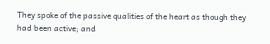They spoke of the passive qualities of the heart as though they had been active; and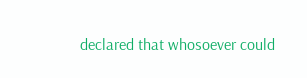declared that whosoever could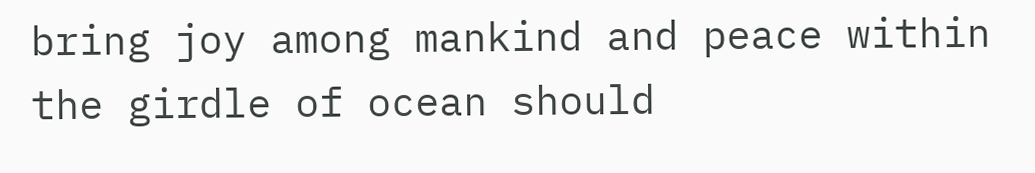bring joy among mankind and peace within the girdle of ocean should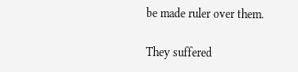be made ruler over them.

They suffered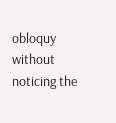obloquy without noticing the